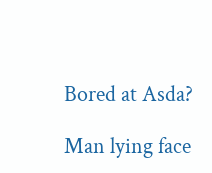Bored at Asda?

Man lying face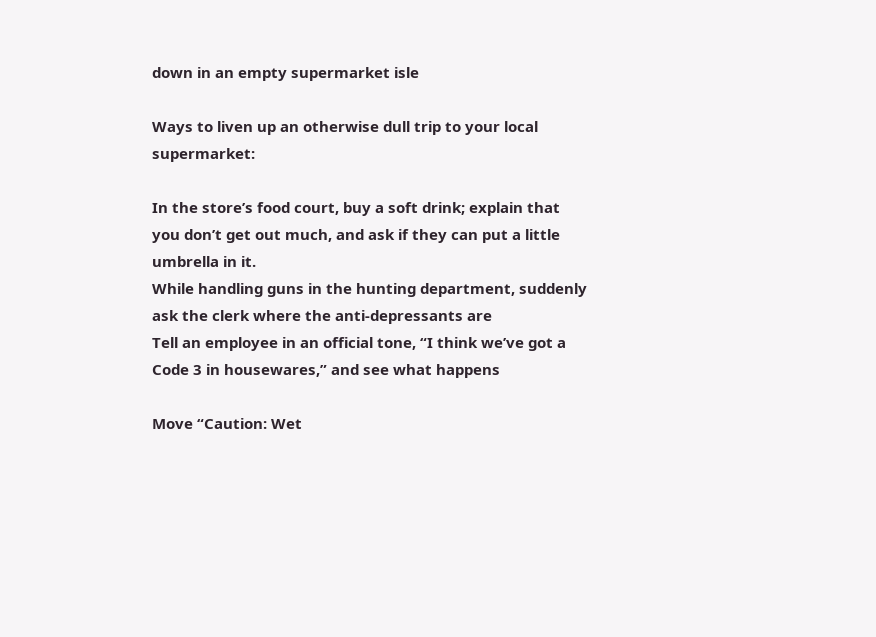down in an empty supermarket isle

Ways to liven up an otherwise dull trip to your local supermarket:

In the store’s food court, buy a soft drink; explain that you don’t get out much, and ask if they can put a little umbrella in it.
While handling guns in the hunting department, suddenly ask the clerk where the anti-depressants are
Tell an employee in an official tone, “I think we’ve got a Code 3 in housewares,” and see what happens

Move “Caution: Wet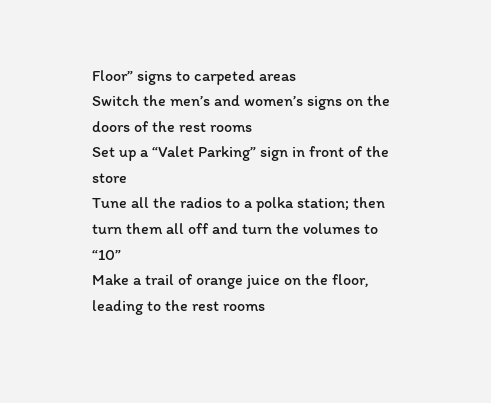Floor” signs to carpeted areas
Switch the men’s and women’s signs on the doors of the rest rooms
Set up a “Valet Parking” sign in front of the store
Tune all the radios to a polka station; then turn them all off and turn the volumes to “10”
Make a trail of orange juice on the floor, leading to the rest rooms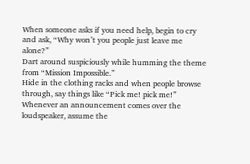When someone asks if you need help, begin to cry and ask, “Why won’t you people just leave me alone?”
Dart around suspiciously while humming the theme from “Mission Impossible.”
Hide in the clothing racks and when people browse through, say things like “Pick me! pick me!”
Whenever an announcement comes over the loudspeaker, assume the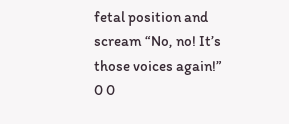fetal position and scream “No, no! It’s those voices again!”
0 0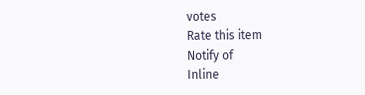votes
Rate this item
Notify of
Inline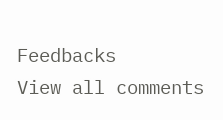Feedbacks
View all comments